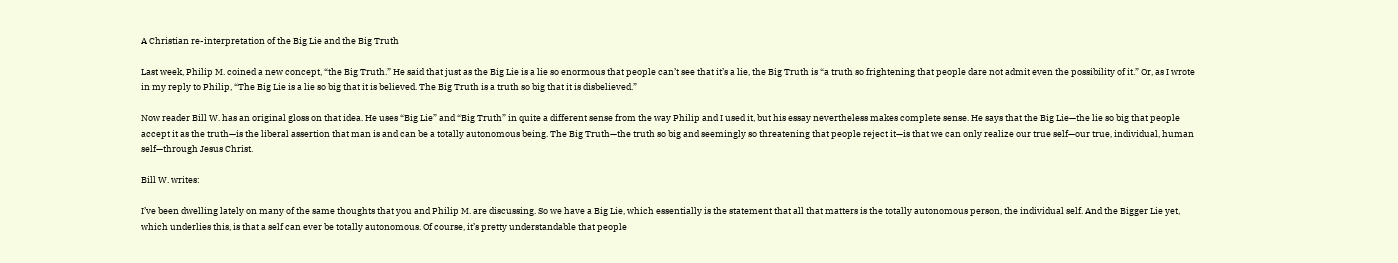A Christian re-interpretation of the Big Lie and the Big Truth

Last week, Philip M. coined a new concept, “the Big Truth.” He said that just as the Big Lie is a lie so enormous that people can’t see that it’s a lie, the Big Truth is “a truth so frightening that people dare not admit even the possibility of it.” Or, as I wrote in my reply to Philip, “The Big Lie is a lie so big that it is believed. The Big Truth is a truth so big that it is disbelieved.”

Now reader Bill W. has an original gloss on that idea. He uses “Big Lie” and “Big Truth” in quite a different sense from the way Philip and I used it, but his essay nevertheless makes complete sense. He says that the Big Lie—the lie so big that people accept it as the truth—is the liberal assertion that man is and can be a totally autonomous being. The Big Truth—the truth so big and seemingly so threatening that people reject it—is that we can only realize our true self—our true, individual, human self—through Jesus Christ.

Bill W. writes:

I’ve been dwelling lately on many of the same thoughts that you and Philip M. are discussing. So we have a Big Lie, which essentially is the statement that all that matters is the totally autonomous person, the individual self. And the Bigger Lie yet, which underlies this, is that a self can ever be totally autonomous. Of course, it’s pretty understandable that people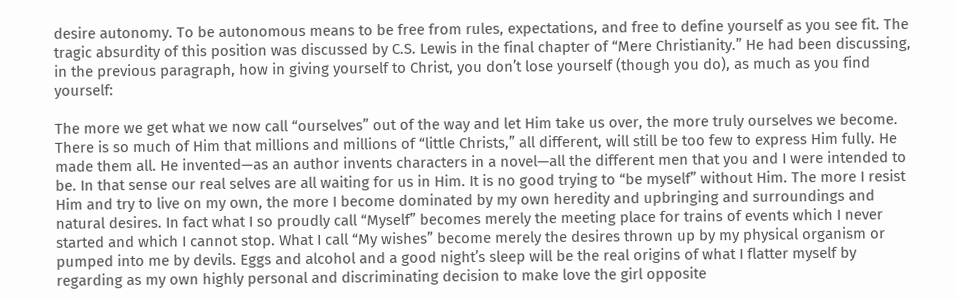desire autonomy. To be autonomous means to be free from rules, expectations, and free to define yourself as you see fit. The tragic absurdity of this position was discussed by C.S. Lewis in the final chapter of “Mere Christianity.” He had been discussing, in the previous paragraph, how in giving yourself to Christ, you don’t lose yourself (though you do), as much as you find yourself:

The more we get what we now call “ourselves” out of the way and let Him take us over, the more truly ourselves we become. There is so much of Him that millions and millions of “little Christs,” all different, will still be too few to express Him fully. He made them all. He invented—as an author invents characters in a novel—all the different men that you and I were intended to be. In that sense our real selves are all waiting for us in Him. It is no good trying to “be myself” without Him. The more I resist Him and try to live on my own, the more I become dominated by my own heredity and upbringing and surroundings and natural desires. In fact what I so proudly call “Myself” becomes merely the meeting place for trains of events which I never started and which I cannot stop. What I call “My wishes” become merely the desires thrown up by my physical organism or pumped into me by devils. Eggs and alcohol and a good night’s sleep will be the real origins of what I flatter myself by regarding as my own highly personal and discriminating decision to make love the girl opposite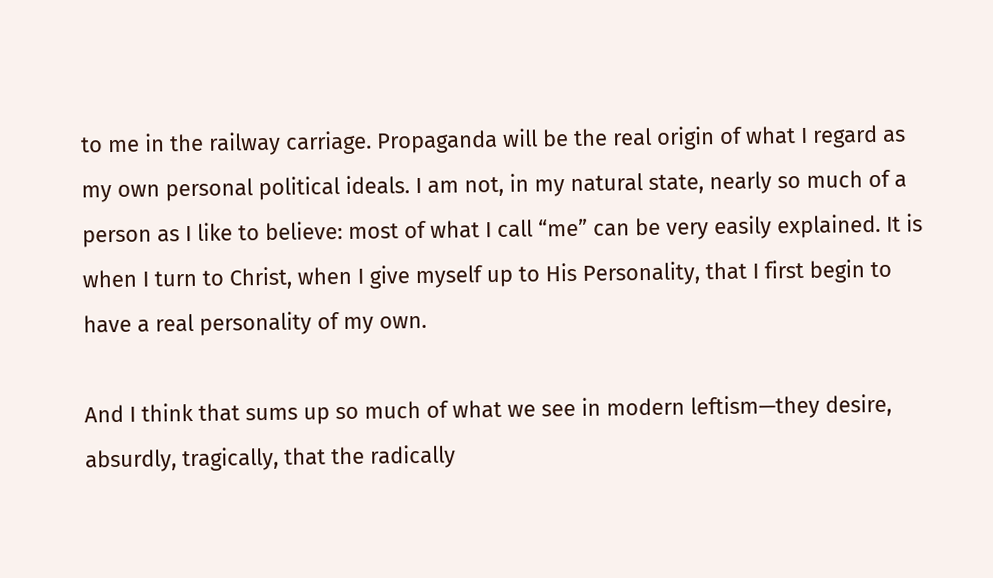to me in the railway carriage. Propaganda will be the real origin of what I regard as my own personal political ideals. I am not, in my natural state, nearly so much of a person as I like to believe: most of what I call “me” can be very easily explained. It is when I turn to Christ, when I give myself up to His Personality, that I first begin to have a real personality of my own.

And I think that sums up so much of what we see in modern leftism—they desire, absurdly, tragically, that the radically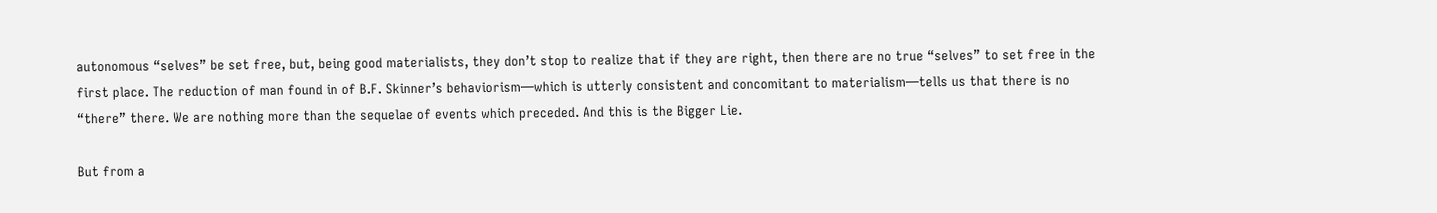autonomous “selves” be set free, but, being good materialists, they don’t stop to realize that if they are right, then there are no true “selves” to set free in the first place. The reduction of man found in of B.F. Skinner’s behaviorism—which is utterly consistent and concomitant to materialism—tells us that there is no “there” there. We are nothing more than the sequelae of events which preceded. And this is the Bigger Lie.

But from a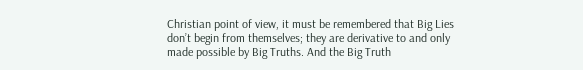Christian point of view, it must be remembered that Big Lies don’t begin from themselves; they are derivative to and only made possible by Big Truths. And the Big Truth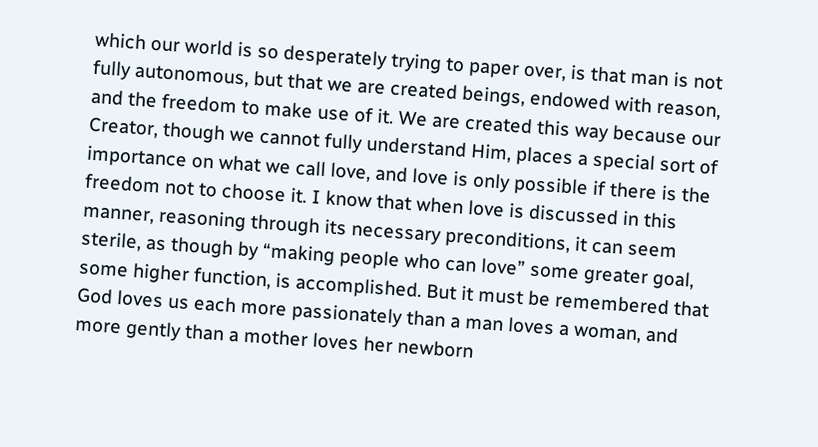which our world is so desperately trying to paper over, is that man is not fully autonomous, but that we are created beings, endowed with reason, and the freedom to make use of it. We are created this way because our Creator, though we cannot fully understand Him, places a special sort of importance on what we call love, and love is only possible if there is the freedom not to choose it. I know that when love is discussed in this manner, reasoning through its necessary preconditions, it can seem sterile, as though by “making people who can love” some greater goal, some higher function, is accomplished. But it must be remembered that God loves us each more passionately than a man loves a woman, and more gently than a mother loves her newborn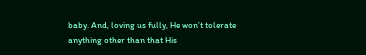baby. And, loving us fully, He won’t tolerate anything other than that His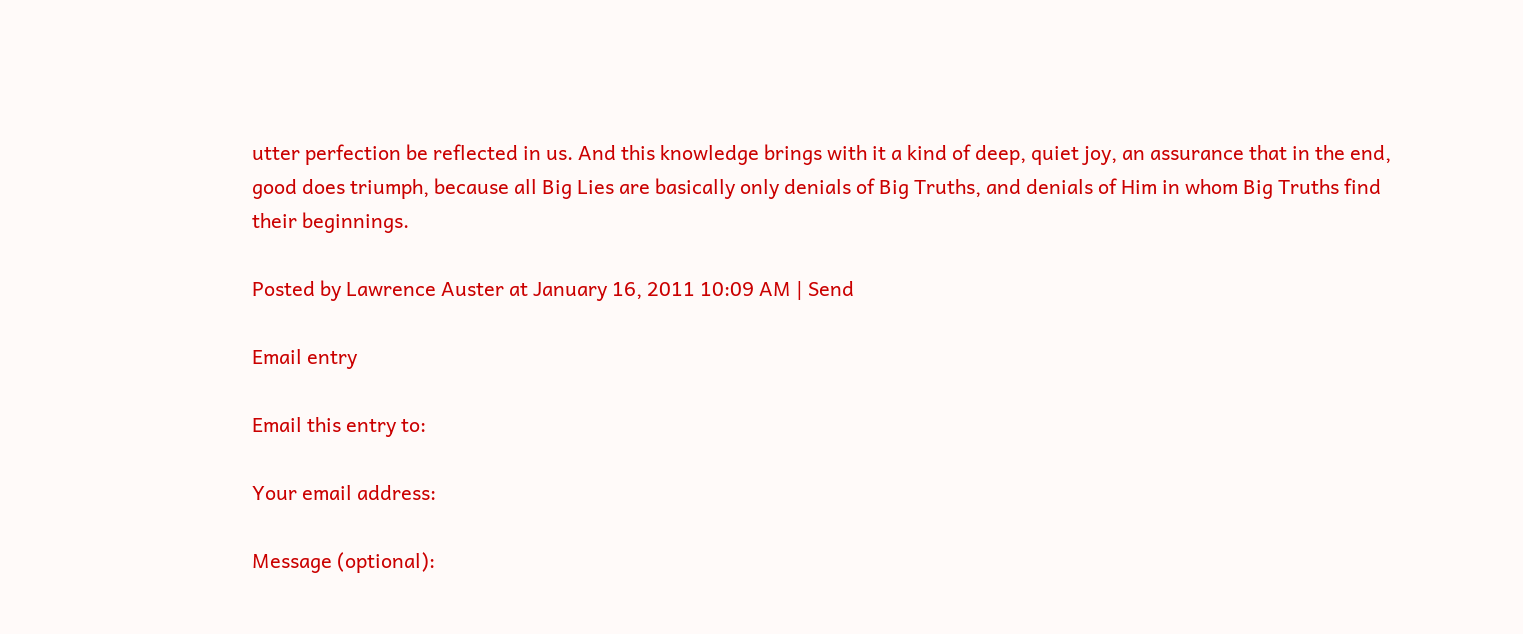utter perfection be reflected in us. And this knowledge brings with it a kind of deep, quiet joy, an assurance that in the end, good does triumph, because all Big Lies are basically only denials of Big Truths, and denials of Him in whom Big Truths find their beginnings.

Posted by Lawrence Auster at January 16, 2011 10:09 AM | Send

Email entry

Email this entry to:

Your email address:

Message (optional):